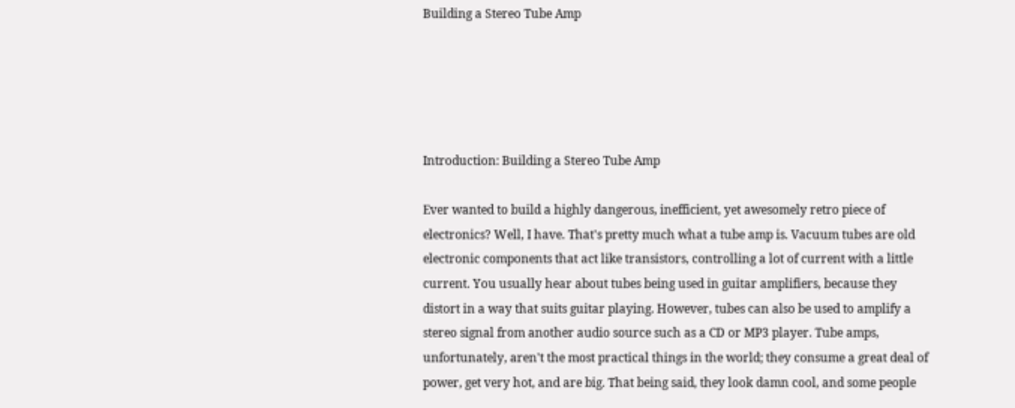Building a Stereo Tube Amp





Introduction: Building a Stereo Tube Amp

Ever wanted to build a highly dangerous, inefficient, yet awesomely retro piece of electronics? Well, I have. That's pretty much what a tube amp is. Vacuum tubes are old electronic components that act like transistors, controlling a lot of current with a little current. You usually hear about tubes being used in guitar amplifiers, because they distort in a way that suits guitar playing. However, tubes can also be used to amplify a stereo signal from another audio source such as a CD or MP3 player. Tube amps, unfortunately, aren't the most practical things in the world; they consume a great deal of power, get very hot, and are big. That being said, they look damn cool, and some people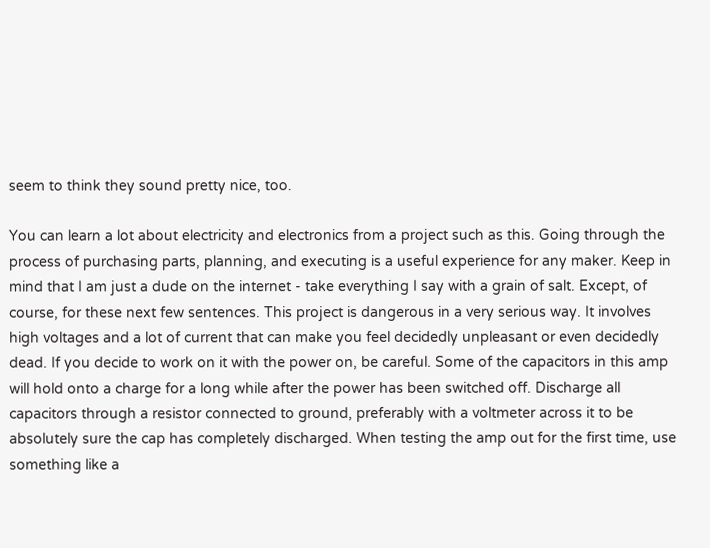seem to think they sound pretty nice, too.

You can learn a lot about electricity and electronics from a project such as this. Going through the process of purchasing parts, planning, and executing is a useful experience for any maker. Keep in mind that I am just a dude on the internet - take everything I say with a grain of salt. Except, of course, for these next few sentences. This project is dangerous in a very serious way. It involves high voltages and a lot of current that can make you feel decidedly unpleasant or even decidedly dead. If you decide to work on it with the power on, be careful. Some of the capacitors in this amp will hold onto a charge for a long while after the power has been switched off. Discharge all capacitors through a resistor connected to ground, preferably with a voltmeter across it to be absolutely sure the cap has completely discharged. When testing the amp out for the first time, use something like a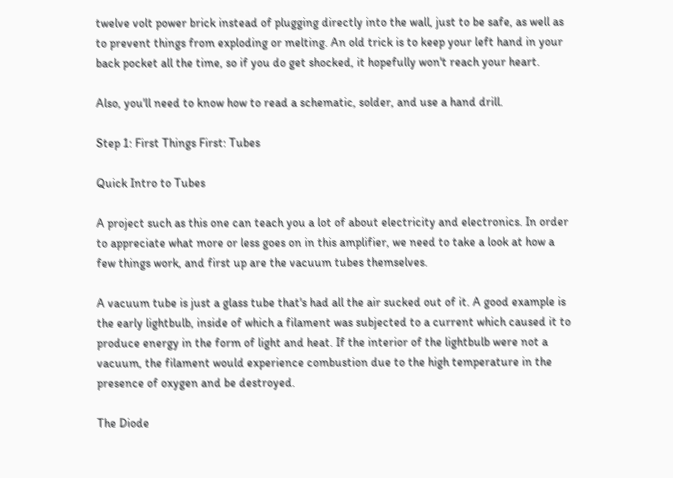twelve volt power brick instead of plugging directly into the wall, just to be safe, as well as to prevent things from exploding or melting. An old trick is to keep your left hand in your back pocket all the time, so if you do get shocked, it hopefully won't reach your heart.

Also, you'll need to know how to read a schematic, solder, and use a hand drill.

Step 1: First Things First: Tubes

Quick Intro to Tubes

A project such as this one can teach you a lot of about electricity and electronics. In order to appreciate what more or less goes on in this amplifier, we need to take a look at how a few things work, and first up are the vacuum tubes themselves.

A vacuum tube is just a glass tube that's had all the air sucked out of it. A good example is the early lightbulb, inside of which a filament was subjected to a current which caused it to produce energy in the form of light and heat. If the interior of the lightbulb were not a vacuum, the filament would experience combustion due to the high temperature in the presence of oxygen and be destroyed.

The Diode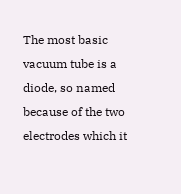The most basic vacuum tube is a diode, so named because of the two electrodes which it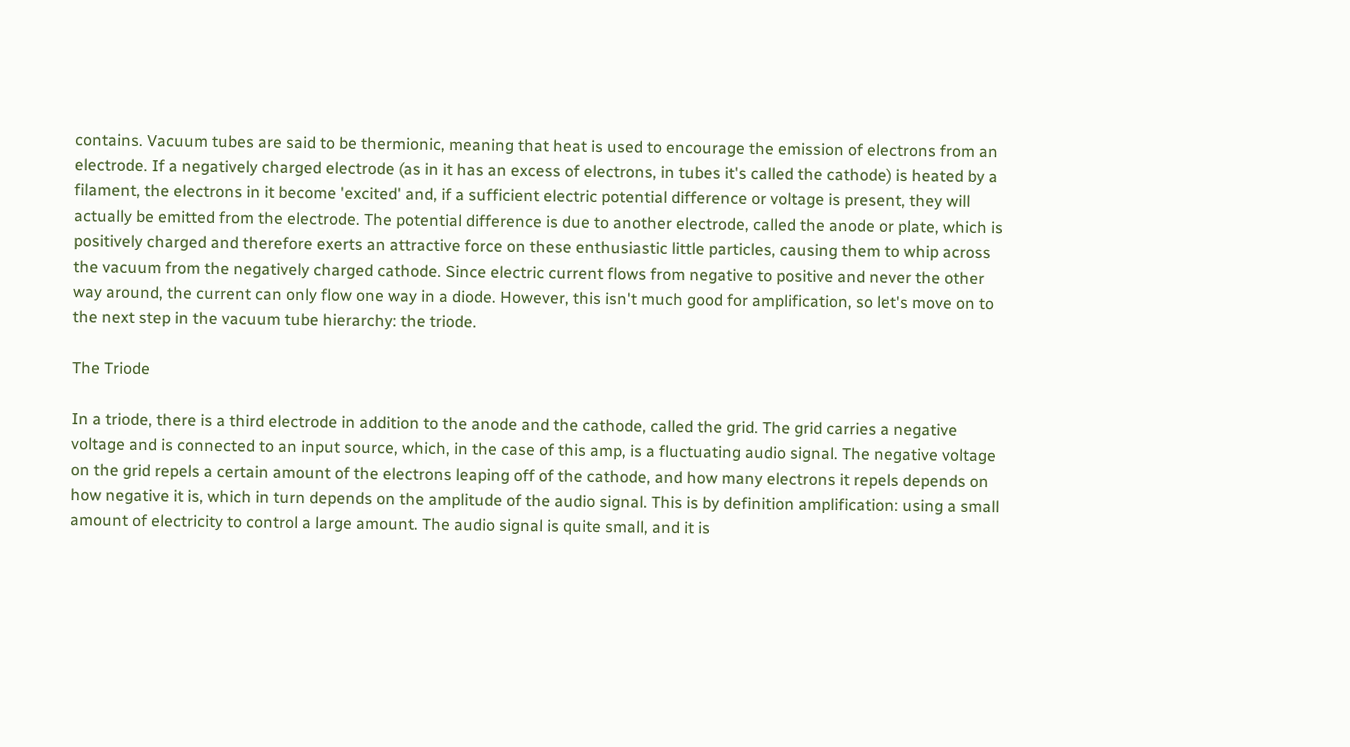contains. Vacuum tubes are said to be thermionic, meaning that heat is used to encourage the emission of electrons from an electrode. If a negatively charged electrode (as in it has an excess of electrons, in tubes it's called the cathode) is heated by a filament, the electrons in it become 'excited' and, if a sufficient electric potential difference or voltage is present, they will actually be emitted from the electrode. The potential difference is due to another electrode, called the anode or plate, which is positively charged and therefore exerts an attractive force on these enthusiastic little particles, causing them to whip across the vacuum from the negatively charged cathode. Since electric current flows from negative to positive and never the other way around, the current can only flow one way in a diode. However, this isn't much good for amplification, so let's move on to the next step in the vacuum tube hierarchy: the triode.

The Triode

In a triode, there is a third electrode in addition to the anode and the cathode, called the grid. The grid carries a negative voltage and is connected to an input source, which, in the case of this amp, is a fluctuating audio signal. The negative voltage on the grid repels a certain amount of the electrons leaping off of the cathode, and how many electrons it repels depends on how negative it is, which in turn depends on the amplitude of the audio signal. This is by definition amplification: using a small amount of electricity to control a large amount. The audio signal is quite small, and it is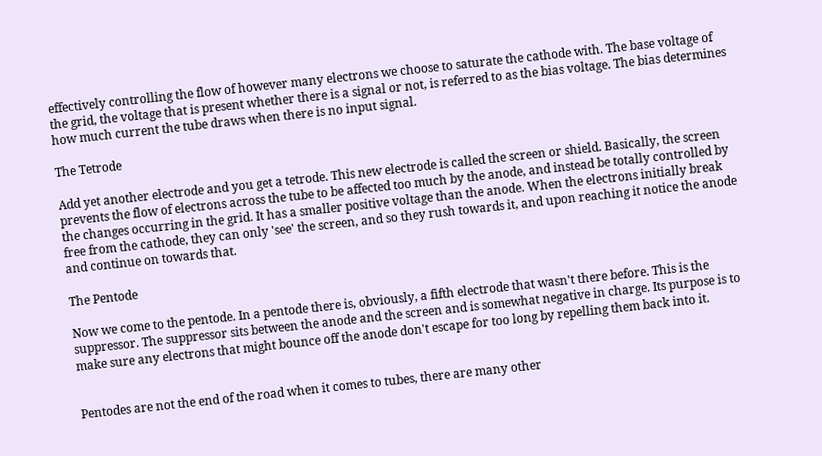effectively controlling the flow of however many electrons we choose to saturate the cathode with. The base voltage of the grid, the voltage that is present whether there is a signal or not, is referred to as the bias voltage. The bias determines how much current the tube draws when there is no input signal.

The Tetrode

Add yet another electrode and you get a tetrode. This new electrode is called the screen or shield. Basically, the screen prevents the flow of electrons across the tube to be affected too much by the anode, and instead be totally controlled by the changes occurring in the grid. It has a smaller positive voltage than the anode. When the electrons initially break free from the cathode, they can only 'see' the screen, and so they rush towards it, and upon reaching it notice the anode and continue on towards that.

The Pentode

Now we come to the pentode. In a pentode there is, obviously, a fifth electrode that wasn't there before. This is the suppressor. The suppressor sits between the anode and the screen and is somewhat negative in charge. Its purpose is to make sure any electrons that might bounce off the anode don't escape for too long by repelling them back into it.


Pentodes are not the end of the road when it comes to tubes, there are many other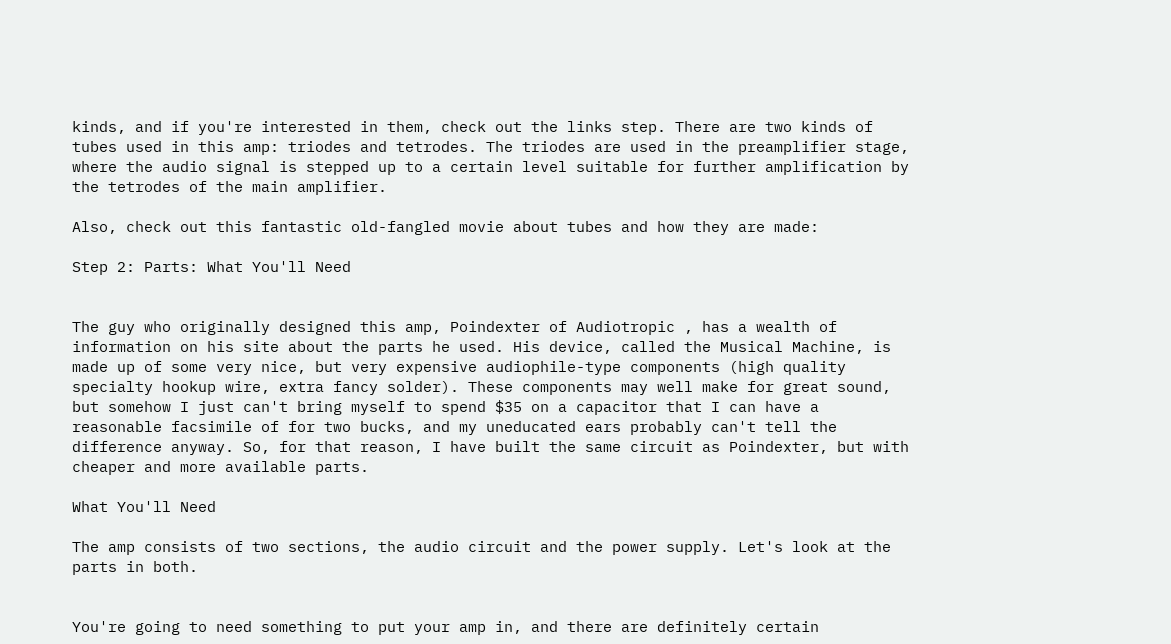kinds, and if you're interested in them, check out the links step. There are two kinds of tubes used in this amp: triodes and tetrodes. The triodes are used in the preamplifier stage, where the audio signal is stepped up to a certain level suitable for further amplification by the tetrodes of the main amplifier.

Also, check out this fantastic old-fangled movie about tubes and how they are made:

Step 2: Parts: What You'll Need


The guy who originally designed this amp, Poindexter of Audiotropic , has a wealth of information on his site about the parts he used. His device, called the Musical Machine, is made up of some very nice, but very expensive audiophile-type components (high quality specialty hookup wire, extra fancy solder). These components may well make for great sound, but somehow I just can't bring myself to spend $35 on a capacitor that I can have a reasonable facsimile of for two bucks, and my uneducated ears probably can't tell the difference anyway. So, for that reason, I have built the same circuit as Poindexter, but with cheaper and more available parts.

What You'll Need

The amp consists of two sections, the audio circuit and the power supply. Let's look at the parts in both.


You're going to need something to put your amp in, and there are definitely certain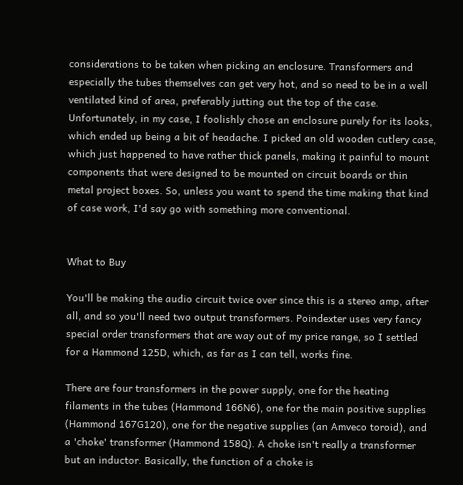considerations to be taken when picking an enclosure. Transformers and especially the tubes themselves can get very hot, and so need to be in a well ventilated kind of area, preferably jutting out the top of the case. Unfortunately, in my case, I foolishly chose an enclosure purely for its looks, which ended up being a bit of headache. I picked an old wooden cutlery case, which just happened to have rather thick panels, making it painful to mount components that were designed to be mounted on circuit boards or thin metal project boxes. So, unless you want to spend the time making that kind of case work, I'd say go with something more conventional.


What to Buy

You'll be making the audio circuit twice over since this is a stereo amp, after all, and so you'll need two output transformers. Poindexter uses very fancy special order transformers that are way out of my price range, so I settled for a Hammond 125D, which, as far as I can tell, works fine.

There are four transformers in the power supply, one for the heating filaments in the tubes (Hammond 166N6), one for the main positive supplies (Hammond 167G120), one for the negative supplies (an Amveco toroid), and a 'choke' transformer (Hammond 158Q). A choke isn't really a transformer but an inductor. Basically, the function of a choke is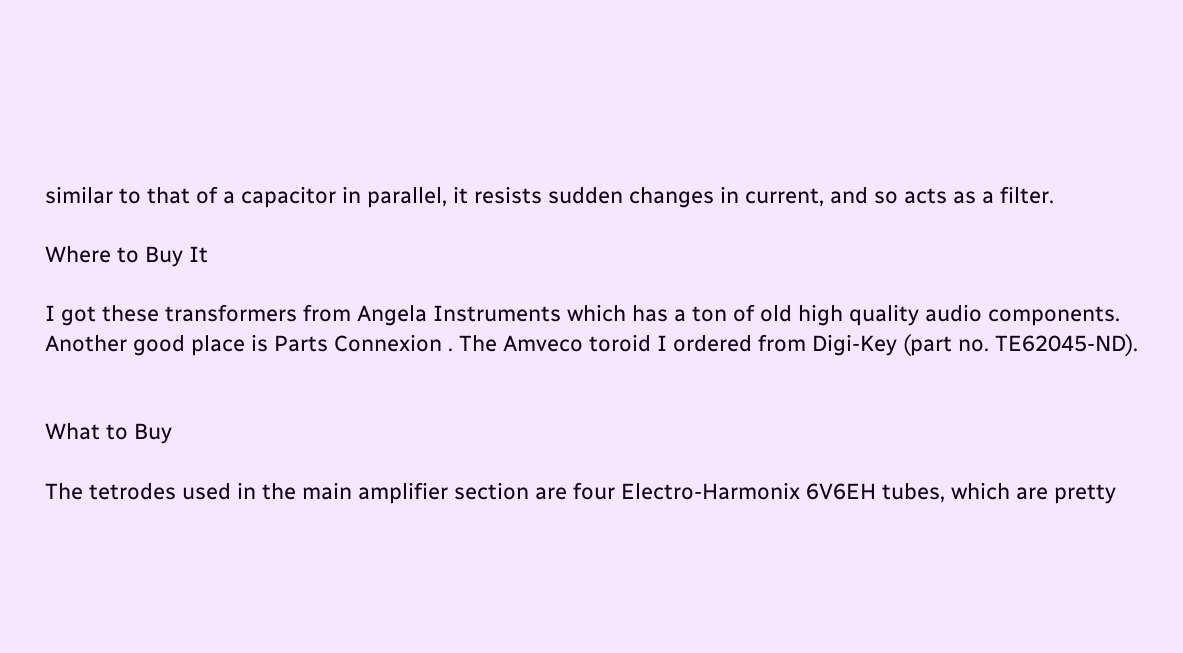similar to that of a capacitor in parallel, it resists sudden changes in current, and so acts as a filter.

Where to Buy It

I got these transformers from Angela Instruments which has a ton of old high quality audio components. Another good place is Parts Connexion . The Amveco toroid I ordered from Digi-Key (part no. TE62045-ND).


What to Buy

The tetrodes used in the main amplifier section are four Electro-Harmonix 6V6EH tubes, which are pretty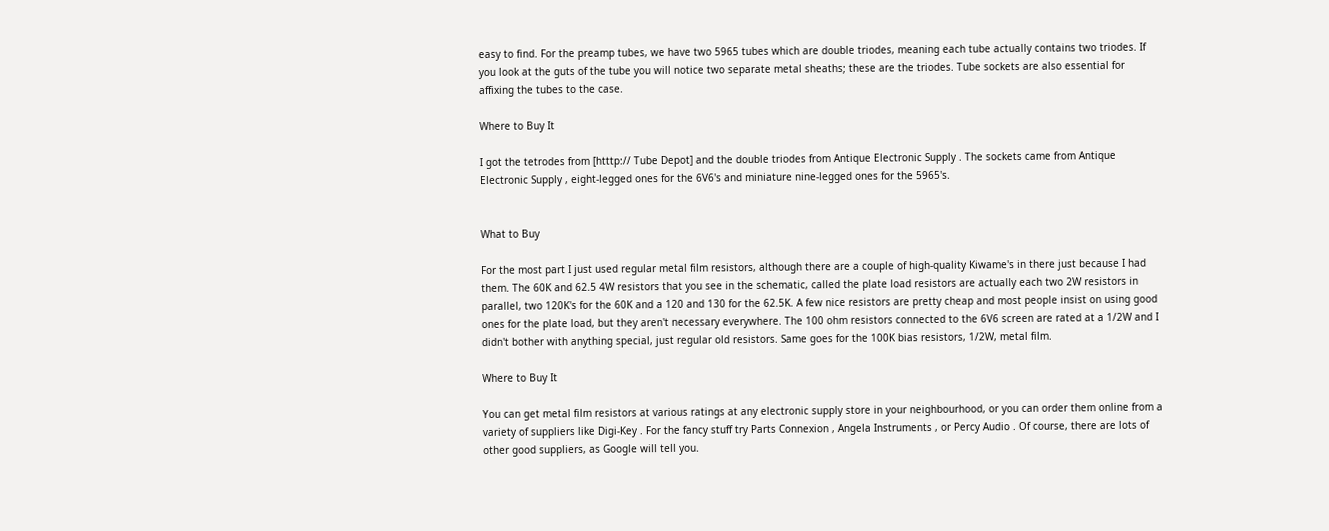easy to find. For the preamp tubes, we have two 5965 tubes which are double triodes, meaning each tube actually contains two triodes. If you look at the guts of the tube you will notice two separate metal sheaths; these are the triodes. Tube sockets are also essential for affixing the tubes to the case.

Where to Buy It

I got the tetrodes from [htttp:// Tube Depot] and the double triodes from Antique Electronic Supply . The sockets came from Antique Electronic Supply , eight-legged ones for the 6V6's and miniature nine-legged ones for the 5965's.


What to Buy

For the most part I just used regular metal film resistors, although there are a couple of high-quality Kiwame's in there just because I had them. The 60K and 62.5 4W resistors that you see in the schematic, called the plate load resistors are actually each two 2W resistors in parallel, two 120K's for the 60K and a 120 and 130 for the 62.5K. A few nice resistors are pretty cheap and most people insist on using good ones for the plate load, but they aren't necessary everywhere. The 100 ohm resistors connected to the 6V6 screen are rated at a 1/2W and I didn't bother with anything special, just regular old resistors. Same goes for the 100K bias resistors, 1/2W, metal film.

Where to Buy It

You can get metal film resistors at various ratings at any electronic supply store in your neighbourhood, or you can order them online from a variety of suppliers like Digi-Key . For the fancy stuff try Parts Connexion , Angela Instruments , or Percy Audio . Of course, there are lots of other good suppliers, as Google will tell you.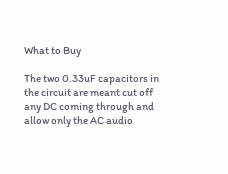What to Buy

The two 0.33uF capacitors in the circuit are meant cut off any DC coming through and allow only the AC audio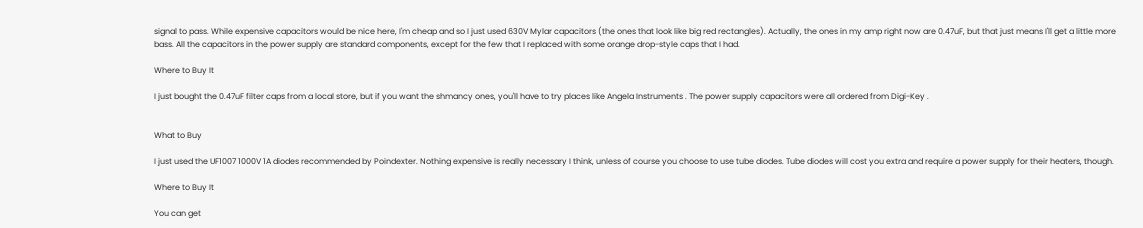signal to pass. While expensive capacitors would be nice here, I'm cheap and so I just used 630V Mylar capacitors (the ones that look like big red rectangles). Actually, the ones in my amp right now are 0.47uF, but that just means I'll get a little more bass. All the capacitors in the power supply are standard components, except for the few that I replaced with some orange drop-style caps that I had.

Where to Buy It

I just bought the 0.47uF filter caps from a local store, but if you want the shmancy ones, you'll have to try places like Angela Instruments . The power supply capacitors were all ordered from Digi-Key .


What to Buy

I just used the UF1007 1000V 1A diodes recommended by Poindexter. Nothing expensive is really necessary I think, unless of course you choose to use tube diodes. Tube diodes will cost you extra and require a power supply for their heaters, though.

Where to Buy It

You can get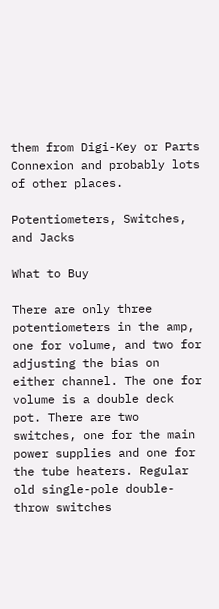them from Digi-Key or Parts Connexion and probably lots of other places.

Potentiometers, Switches, and Jacks

What to Buy

There are only three potentiometers in the amp, one for volume, and two for adjusting the bias on either channel. The one for volume is a double deck pot. There are two switches, one for the main power supplies and one for the tube heaters. Regular old single-pole double-throw switches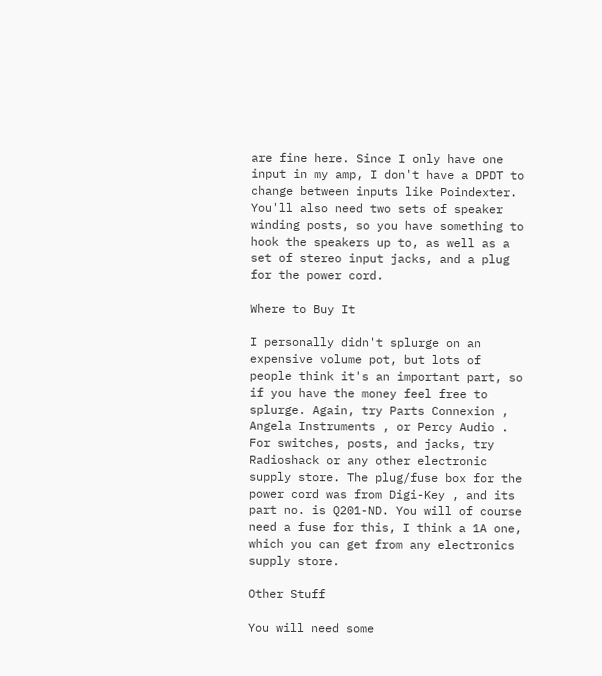are fine here. Since I only have one input in my amp, I don't have a DPDT to change between inputs like Poindexter. You'll also need two sets of speaker winding posts, so you have something to hook the speakers up to, as well as a set of stereo input jacks, and a plug for the power cord.

Where to Buy It

I personally didn't splurge on an expensive volume pot, but lots of people think it's an important part, so if you have the money feel free to splurge. Again, try Parts Connexion , Angela Instruments , or Percy Audio . For switches, posts, and jacks, try Radioshack or any other electronic supply store. The plug/fuse box for the power cord was from Digi-Key , and its part no. is Q201-ND. You will of course need a fuse for this, I think a 1A one, which you can get from any electronics supply store.

Other Stuff

You will need some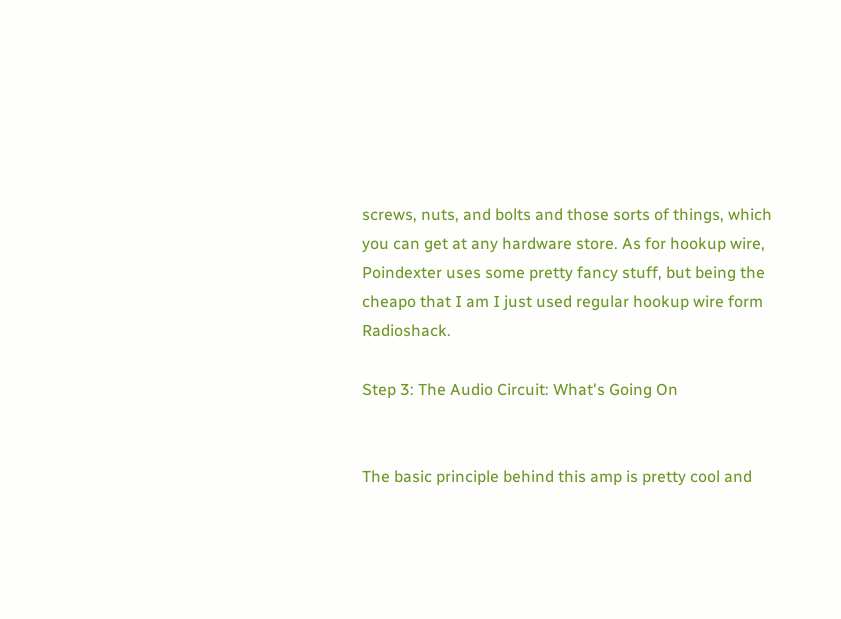screws, nuts, and bolts and those sorts of things, which you can get at any hardware store. As for hookup wire, Poindexter uses some pretty fancy stuff, but being the cheapo that I am I just used regular hookup wire form Radioshack.

Step 3: The Audio Circuit: What's Going On


The basic principle behind this amp is pretty cool and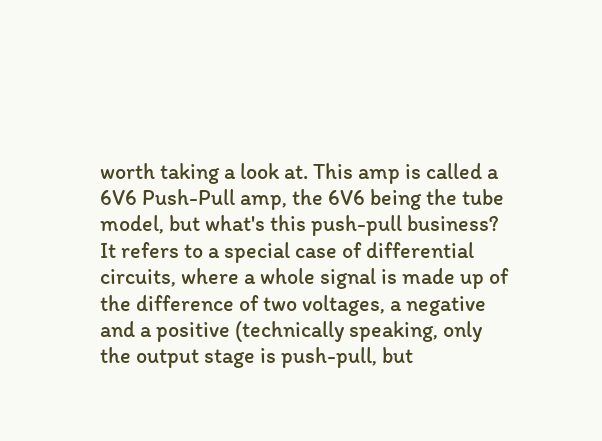worth taking a look at. This amp is called a 6V6 Push-Pull amp, the 6V6 being the tube model, but what's this push-pull business? It refers to a special case of differential circuits, where a whole signal is made up of the difference of two voltages, a negative and a positive (technically speaking, only the output stage is push-pull, but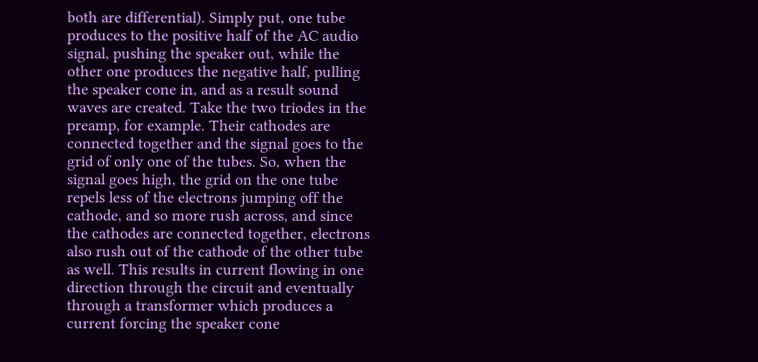both are differential). Simply put, one tube produces to the positive half of the AC audio signal, pushing the speaker out, while the other one produces the negative half, pulling the speaker cone in, and as a result sound waves are created. Take the two triodes in the preamp, for example. Their cathodes are connected together and the signal goes to the grid of only one of the tubes. So, when the signal goes high, the grid on the one tube repels less of the electrons jumping off the cathode, and so more rush across, and since the cathodes are connected together, electrons also rush out of the cathode of the other tube as well. This results in current flowing in one direction through the circuit and eventually through a transformer which produces a current forcing the speaker cone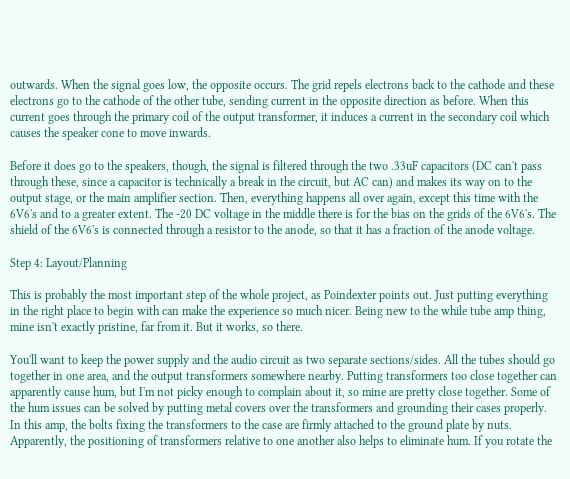outwards. When the signal goes low, the opposite occurs. The grid repels electrons back to the cathode and these electrons go to the cathode of the other tube, sending current in the opposite direction as before. When this current goes through the primary coil of the output transformer, it induces a current in the secondary coil which causes the speaker cone to move inwards.

Before it does go to the speakers, though, the signal is filtered through the two .33uF capacitors (DC can't pass through these, since a capacitor is technically a break in the circuit, but AC can) and makes its way on to the output stage, or the main amplifier section. Then, everything happens all over again, except this time with the 6V6's and to a greater extent. The -20 DC voltage in the middle there is for the bias on the grids of the 6V6's. The shield of the 6V6's is connected through a resistor to the anode, so that it has a fraction of the anode voltage.

Step 4: Layout/Planning

This is probably the most important step of the whole project, as Poindexter points out. Just putting everything in the right place to begin with can make the experience so much nicer. Being new to the while tube amp thing, mine isn't exactly pristine, far from it. But it works, so there.

You'll want to keep the power supply and the audio circuit as two separate sections/sides. All the tubes should go together in one area, and the output transformers somewhere nearby. Putting transformers too close together can apparently cause hum, but I'm not picky enough to complain about it, so mine are pretty close together. Some of the hum issues can be solved by putting metal covers over the transformers and grounding their cases properly. In this amp, the bolts fixing the transformers to the case are firmly attached to the ground plate by nuts. Apparently, the positioning of transformers relative to one another also helps to eliminate hum. If you rotate the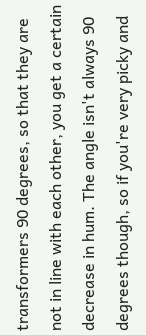transformers 90 degrees, so that they are not in line with each other, you get a certain decrease in hum. The angle isn't always 90 degrees though, so if you're very picky and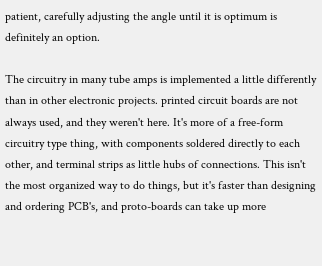patient, carefully adjusting the angle until it is optimum is definitely an option.

The circuitry in many tube amps is implemented a little differently than in other electronic projects. printed circuit boards are not always used, and they weren't here. It's more of a free-form circuitry type thing, with components soldered directly to each other, and terminal strips as little hubs of connections. This isn't the most organized way to do things, but it's faster than designing and ordering PCB's, and proto-boards can take up more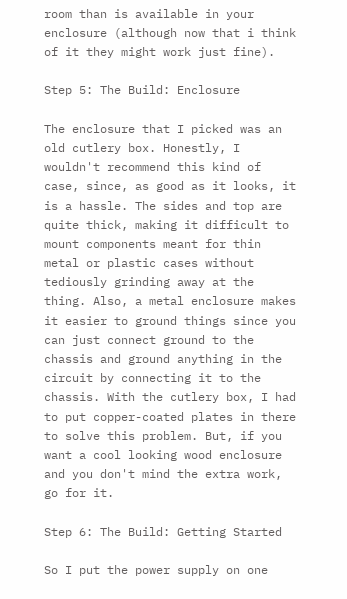room than is available in your enclosure (although now that i think of it they might work just fine).

Step 5: The Build: Enclosure

The enclosure that I picked was an old cutlery box. Honestly, I wouldn't recommend this kind of case, since, as good as it looks, it is a hassle. The sides and top are quite thick, making it difficult to mount components meant for thin metal or plastic cases without tediously grinding away at the thing. Also, a metal enclosure makes it easier to ground things since you can just connect ground to the chassis and ground anything in the circuit by connecting it to the chassis. With the cutlery box, I had to put copper-coated plates in there to solve this problem. But, if you want a cool looking wood enclosure and you don't mind the extra work, go for it.

Step 6: The Build: Getting Started

So I put the power supply on one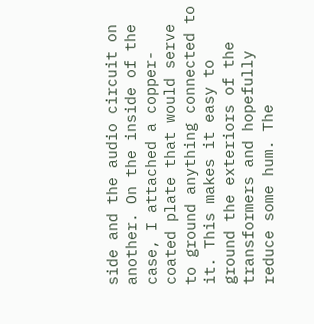side and the audio circuit on another. On the inside of the case, I attached a copper-coated plate that would serve to ground anything connected to it. This makes it easy to ground the exteriors of the transformers and hopefully reduce some hum. The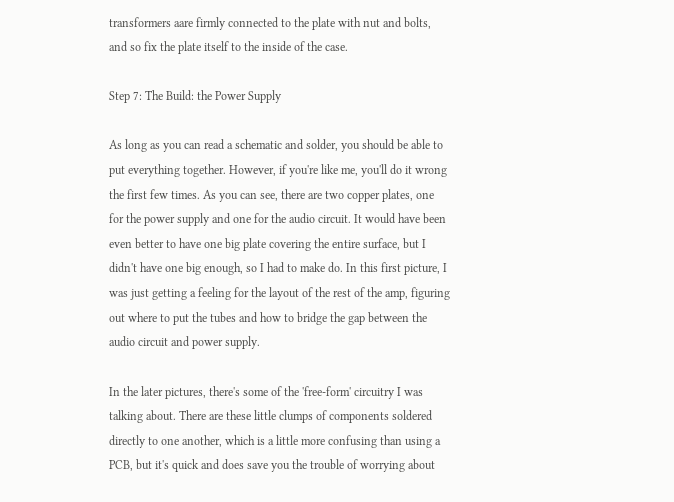transformers aare firmly connected to the plate with nut and bolts, and so fix the plate itself to the inside of the case.

Step 7: The Build: the Power Supply

As long as you can read a schematic and solder, you should be able to put everything together. However, if you're like me, you'll do it wrong the first few times. As you can see, there are two copper plates, one for the power supply and one for the audio circuit. It would have been even better to have one big plate covering the entire surface, but I didn't have one big enough, so I had to make do. In this first picture, I was just getting a feeling for the layout of the rest of the amp, figuring out where to put the tubes and how to bridge the gap between the audio circuit and power supply.

In the later pictures, there's some of the 'free-form' circuitry I was talking about. There are these little clumps of components soldered directly to one another, which is a little more confusing than using a PCB, but it's quick and does save you the trouble of worrying about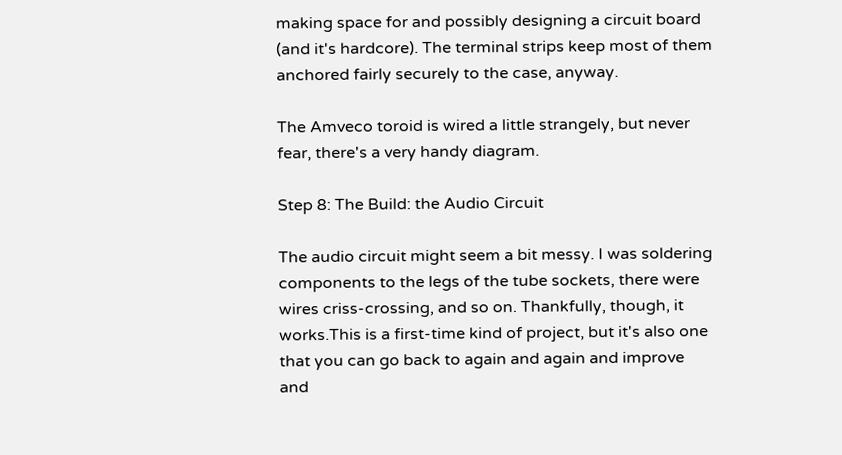making space for and possibly designing a circuit board (and it's hardcore). The terminal strips keep most of them anchored fairly securely to the case, anyway.

The Amveco toroid is wired a little strangely, but never fear, there's a very handy diagram.

Step 8: The Build: the Audio Circuit

The audio circuit might seem a bit messy. I was soldering components to the legs of the tube sockets, there were wires criss-crossing, and so on. Thankfully, though, it works.This is a first-time kind of project, but it's also one that you can go back to again and again and improve and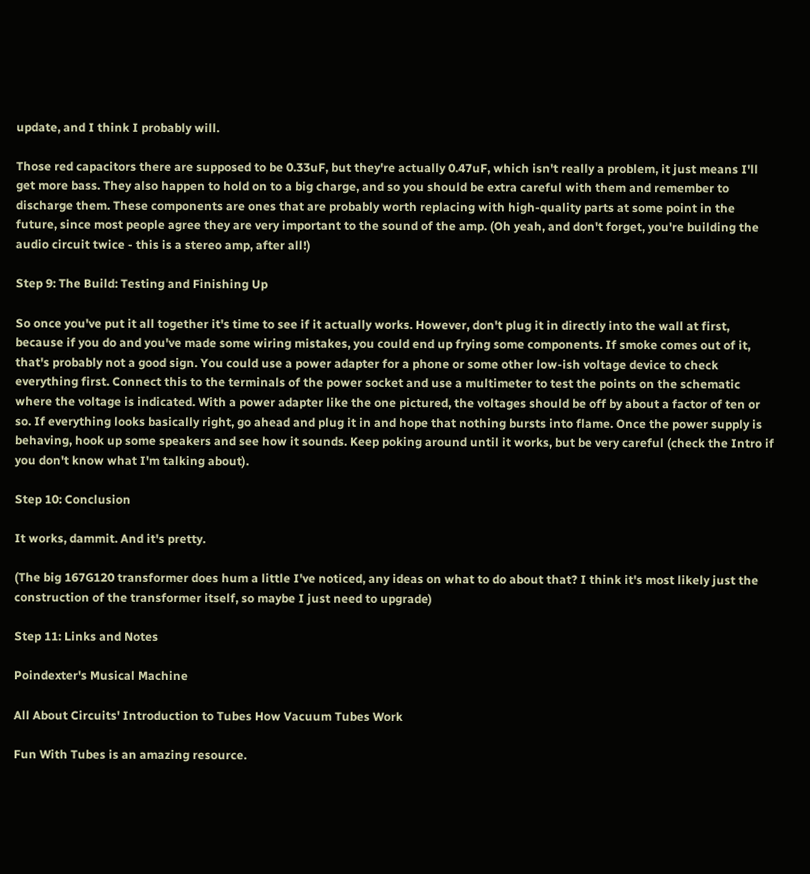update, and I think I probably will.

Those red capacitors there are supposed to be 0.33uF, but they're actually 0.47uF, which isn't really a problem, it just means I'll get more bass. They also happen to hold on to a big charge, and so you should be extra careful with them and remember to discharge them. These components are ones that are probably worth replacing with high-quality parts at some point in the future, since most people agree they are very important to the sound of the amp. (Oh yeah, and don't forget, you're building the audio circuit twice - this is a stereo amp, after all!)

Step 9: The Build: Testing and Finishing Up

So once you've put it all together it's time to see if it actually works. However, don't plug it in directly into the wall at first, because if you do and you've made some wiring mistakes, you could end up frying some components. If smoke comes out of it, that's probably not a good sign. You could use a power adapter for a phone or some other low-ish voltage device to check everything first. Connect this to the terminals of the power socket and use a multimeter to test the points on the schematic where the voltage is indicated. With a power adapter like the one pictured, the voltages should be off by about a factor of ten or so. If everything looks basically right, go ahead and plug it in and hope that nothing bursts into flame. Once the power supply is behaving, hook up some speakers and see how it sounds. Keep poking around until it works, but be very careful (check the Intro if you don't know what I'm talking about).

Step 10: Conclusion

It works, dammit. And it's pretty.

(The big 167G120 transformer does hum a little I've noticed, any ideas on what to do about that? I think it's most likely just the construction of the transformer itself, so maybe I just need to upgrade)

Step 11: Links and Notes

Poindexter's Musical Machine

All About Circuits' Introduction to Tubes How Vacuum Tubes Work

Fun With Tubes is an amazing resource.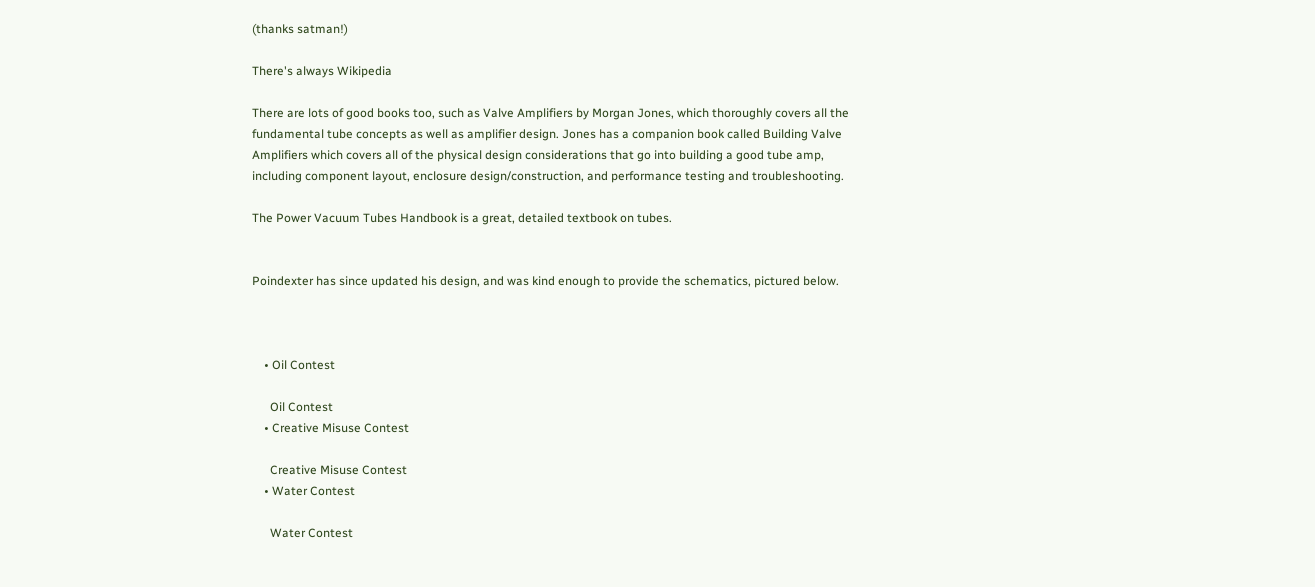(thanks satman!)

There's always Wikipedia

There are lots of good books too, such as Valve Amplifiers by Morgan Jones, which thoroughly covers all the fundamental tube concepts as well as amplifier design. Jones has a companion book called Building Valve Amplifiers which covers all of the physical design considerations that go into building a good tube amp, including component layout, enclosure design/construction, and performance testing and troubleshooting.

The Power Vacuum Tubes Handbook is a great, detailed textbook on tubes.


Poindexter has since updated his design, and was kind enough to provide the schematics, pictured below.



    • Oil Contest

      Oil Contest
    • Creative Misuse Contest

      Creative Misuse Contest
    • Water Contest

      Water Contest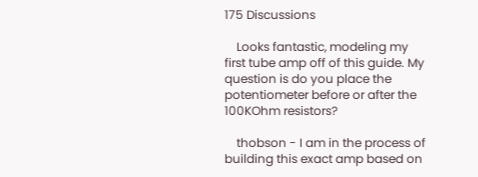175 Discussions

    Looks fantastic, modeling my first tube amp off of this guide. My question is do you place the potentiometer before or after the 100KOhm resistors?

    thobson - I am in the process of building this exact amp based on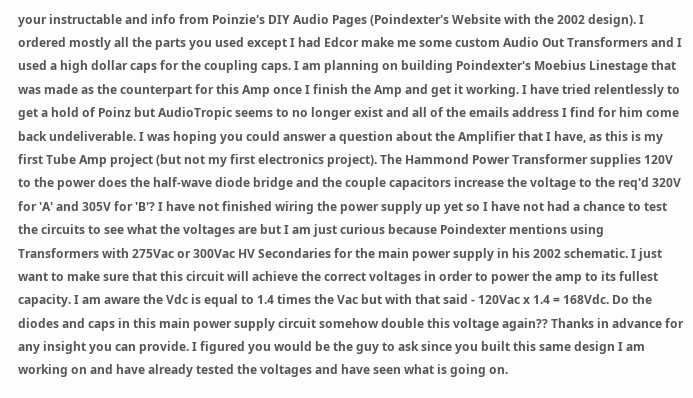your instructable and info from Poinzie's DIY Audio Pages (Poindexter's Website with the 2002 design). I ordered mostly all the parts you used except I had Edcor make me some custom Audio Out Transformers and I used a high dollar caps for the coupling caps. I am planning on building Poindexter's Moebius Linestage that was made as the counterpart for this Amp once I finish the Amp and get it working. I have tried relentlessly to get a hold of Poinz but AudioTropic seems to no longer exist and all of the emails address I find for him come back undeliverable. I was hoping you could answer a question about the Amplifier that I have, as this is my first Tube Amp project (but not my first electronics project). The Hammond Power Transformer supplies 120V to the power does the half-wave diode bridge and the couple capacitors increase the voltage to the req'd 320V for 'A' and 305V for 'B'? I have not finished wiring the power supply up yet so I have not had a chance to test the circuits to see what the voltages are but I am just curious because Poindexter mentions using Transformers with 275Vac or 300Vac HV Secondaries for the main power supply in his 2002 schematic. I just want to make sure that this circuit will achieve the correct voltages in order to power the amp to its fullest capacity. I am aware the Vdc is equal to 1.4 times the Vac but with that said - 120Vac x 1.4 = 168Vdc. Do the diodes and caps in this main power supply circuit somehow double this voltage again?? Thanks in advance for any insight you can provide. I figured you would be the guy to ask since you built this same design I am working on and have already tested the voltages and have seen what is going on.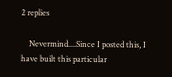2 replies

    Nevermind....Since I posted this, I have built this particular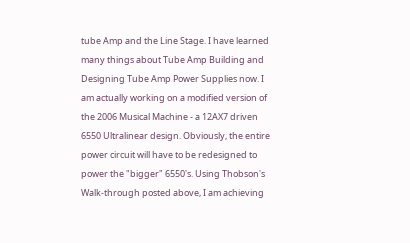tube Amp and the Line Stage. I have learned many things about Tube Amp Building and Designing Tube Amp Power Supplies now. I am actually working on a modified version of the 2006 Musical Machine - a 12AX7 driven 6550 Ultralinear design. Obviously, the entire power circuit will have to be redesigned to power the "bigger" 6550's. Using Thobson's Walk-through posted above, I am achieving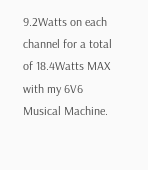9.2Watts on each channel for a total of 18.4Watts MAX with my 6V6 Musical Machine.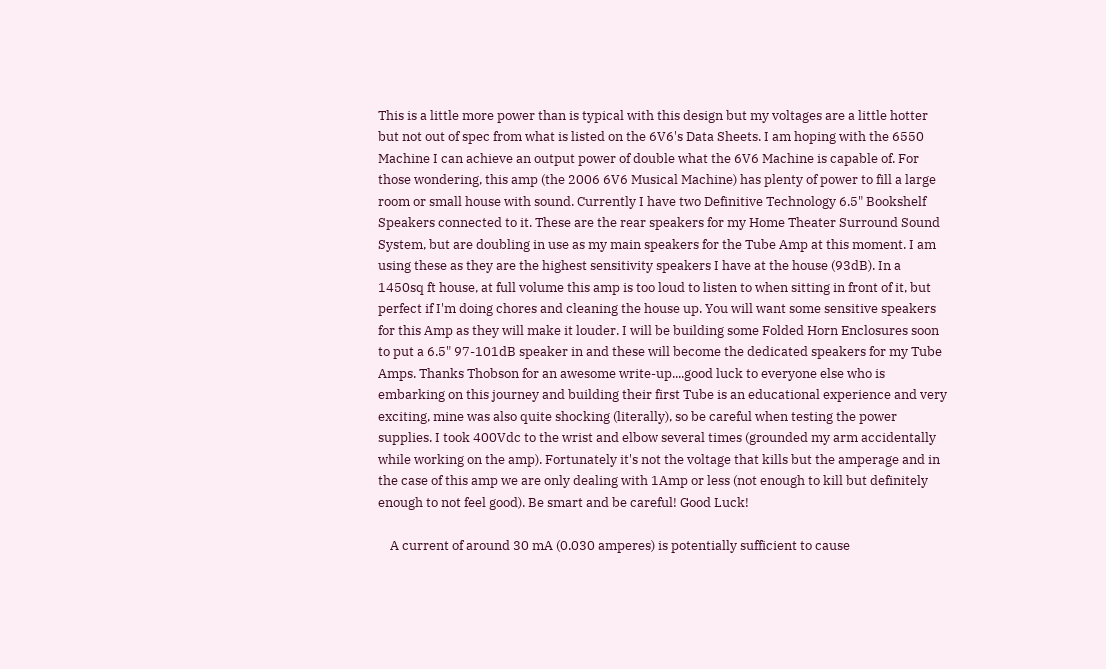This is a little more power than is typical with this design but my voltages are a little hotter but not out of spec from what is listed on the 6V6's Data Sheets. I am hoping with the 6550 Machine I can achieve an output power of double what the 6V6 Machine is capable of. For those wondering, this amp (the 2006 6V6 Musical Machine) has plenty of power to fill a large room or small house with sound. Currently I have two Definitive Technology 6.5" Bookshelf Speakers connected to it. These are the rear speakers for my Home Theater Surround Sound System, but are doubling in use as my main speakers for the Tube Amp at this moment. I am using these as they are the highest sensitivity speakers I have at the house (93dB). In a 1450sq ft house, at full volume this amp is too loud to listen to when sitting in front of it, but perfect if I'm doing chores and cleaning the house up. You will want some sensitive speakers for this Amp as they will make it louder. I will be building some Folded Horn Enclosures soon to put a 6.5" 97-101dB speaker in and these will become the dedicated speakers for my Tube Amps. Thanks Thobson for an awesome write-up....good luck to everyone else who is embarking on this journey and building their first Tube is an educational experience and very exciting, mine was also quite shocking (literally), so be careful when testing the power supplies. I took 400Vdc to the wrist and elbow several times (grounded my arm accidentally while working on the amp). Fortunately it's not the voltage that kills but the amperage and in the case of this amp we are only dealing with 1Amp or less (not enough to kill but definitely enough to not feel good). Be smart and be careful! Good Luck!

    A current of around 30 mA (0.030 amperes) is potentially sufficient to cause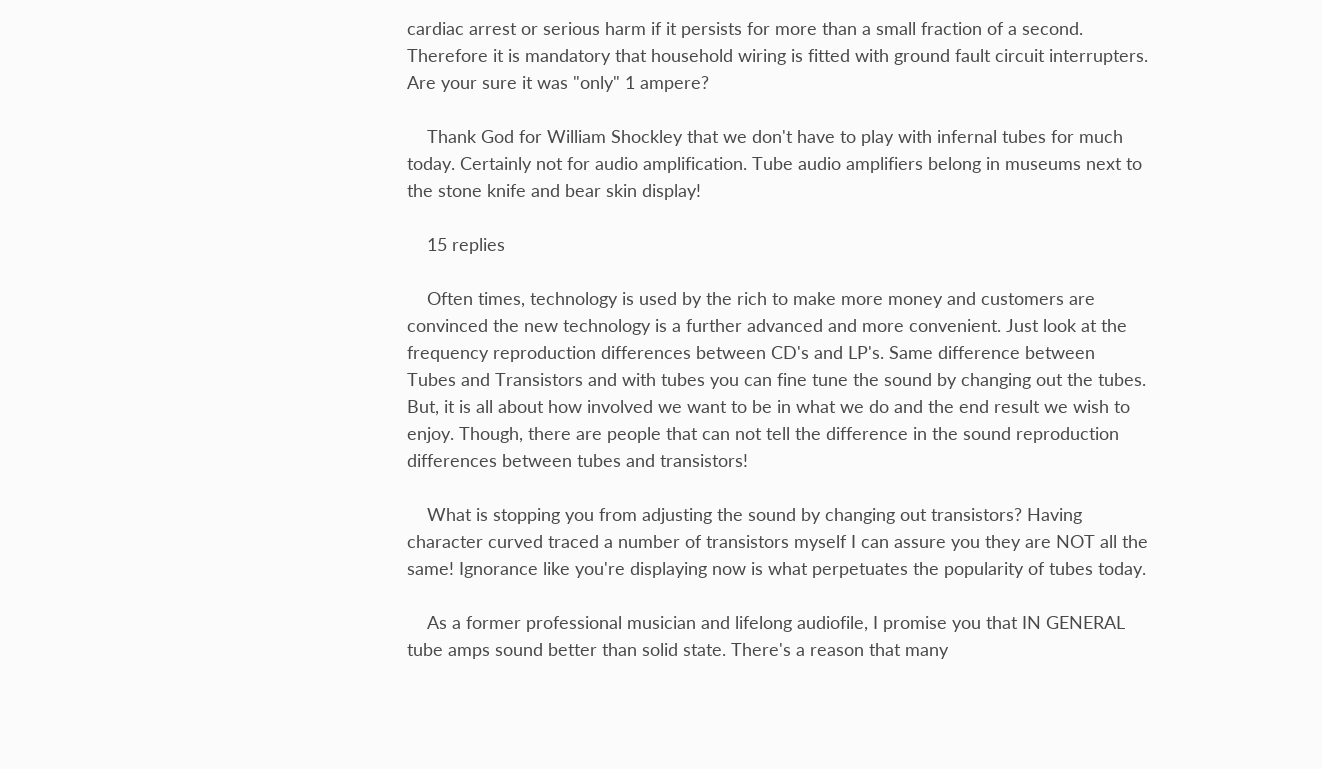cardiac arrest or serious harm if it persists for more than a small fraction of a second. Therefore it is mandatory that household wiring is fitted with ground fault circuit interrupters. Are your sure it was "only" 1 ampere?

    Thank God for William Shockley that we don't have to play with infernal tubes for much today. Certainly not for audio amplification. Tube audio amplifiers belong in museums next to the stone knife and bear skin display!

    15 replies

    Often times, technology is used by the rich to make more money and customers are convinced the new technology is a further advanced and more convenient. Just look at the frequency reproduction differences between CD's and LP's. Same difference between Tubes and Transistors and with tubes you can fine tune the sound by changing out the tubes. But, it is all about how involved we want to be in what we do and the end result we wish to enjoy. Though, there are people that can not tell the difference in the sound reproduction differences between tubes and transistors!

    What is stopping you from adjusting the sound by changing out transistors? Having character curved traced a number of transistors myself I can assure you they are NOT all the same! Ignorance like you're displaying now is what perpetuates the popularity of tubes today.

    As a former professional musician and lifelong audiofile, I promise you that IN GENERAL tube amps sound better than solid state. There's a reason that many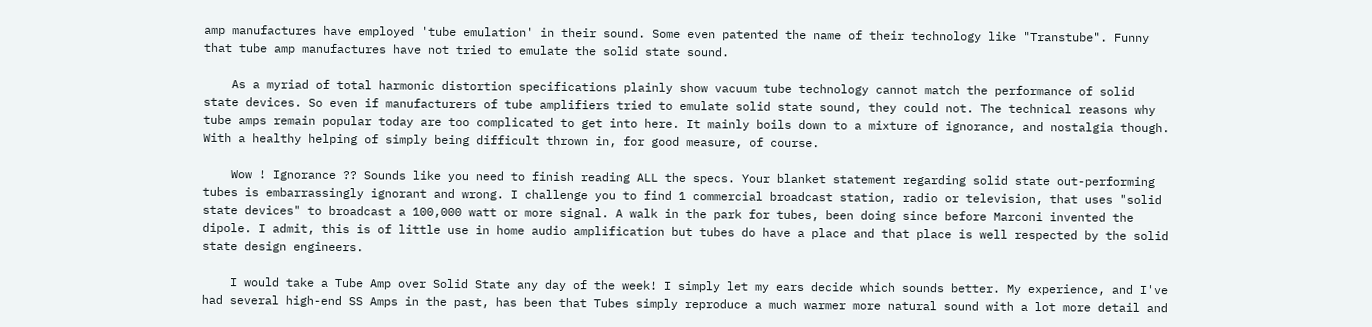amp manufactures have employed 'tube emulation' in their sound. Some even patented the name of their technology like "Transtube". Funny that tube amp manufactures have not tried to emulate the solid state sound.

    As a myriad of total harmonic distortion specifications plainly show vacuum tube technology cannot match the performance of solid state devices. So even if manufacturers of tube amplifiers tried to emulate solid state sound, they could not. The technical reasons why tube amps remain popular today are too complicated to get into here. It mainly boils down to a mixture of ignorance, and nostalgia though. With a healthy helping of simply being difficult thrown in, for good measure, of course.

    Wow ! Ignorance ?? Sounds like you need to finish reading ALL the specs. Your blanket statement regarding solid state out-performing tubes is embarrassingly ignorant and wrong. I challenge you to find 1 commercial broadcast station, radio or television, that uses "solid state devices" to broadcast a 100,000 watt or more signal. A walk in the park for tubes, been doing since before Marconi invented the dipole. I admit, this is of little use in home audio amplification but tubes do have a place and that place is well respected by the solid state design engineers.

    I would take a Tube Amp over Solid State any day of the week! I simply let my ears decide which sounds better. My experience, and I've had several high-end SS Amps in the past, has been that Tubes simply reproduce a much warmer more natural sound with a lot more detail and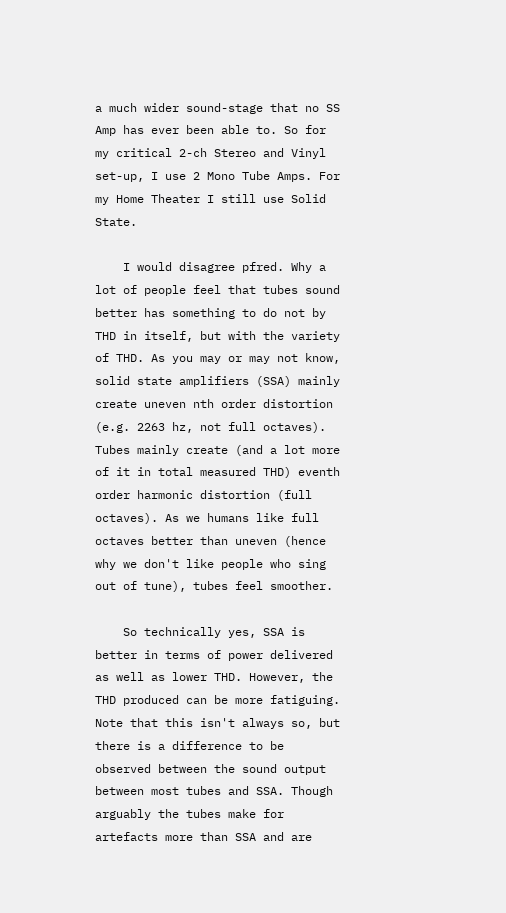a much wider sound-stage that no SS Amp has ever been able to. So for my critical 2-ch Stereo and Vinyl set-up, I use 2 Mono Tube Amps. For my Home Theater I still use Solid State.

    I would disagree pfred. Why a lot of people feel that tubes sound better has something to do not by THD in itself, but with the variety of THD. As you may or may not know, solid state amplifiers (SSA) mainly create uneven nth order distortion (e.g. 2263 hz, not full octaves). Tubes mainly create (and a lot more of it in total measured THD) eventh order harmonic distortion (full octaves). As we humans like full octaves better than uneven (hence why we don't like people who sing out of tune), tubes feel smoother.

    So technically yes, SSA is better in terms of power delivered as well as lower THD. However, the THD produced can be more fatiguing. Note that this isn't always so, but there is a difference to be observed between the sound output between most tubes and SSA. Though arguably the tubes make for artefacts more than SSA and are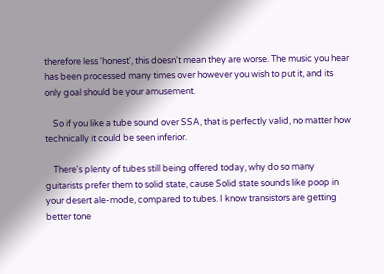therefore less 'honest', this doesn't mean they are worse. The music you hear has been processed many times over however you wish to put it, and its only goal should be your amusement.

    So if you like a tube sound over SSA, that is perfectly valid, no matter how technically it could be seen inferior.

    There's plenty of tubes still being offered today, why do so many guitarists prefer them to solid state, cause Solid state sounds like poop in your desert ale-mode, compared to tubes. I know transistors are getting better tone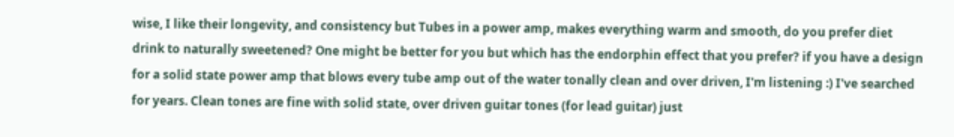wise, I like their longevity, and consistency but Tubes in a power amp, makes everything warm and smooth, do you prefer diet drink to naturally sweetened? One might be better for you but which has the endorphin effect that you prefer? if you have a design for a solid state power amp that blows every tube amp out of the water tonally clean and over driven, I'm listening :) I've searched for years. Clean tones are fine with solid state, over driven guitar tones (for lead guitar) just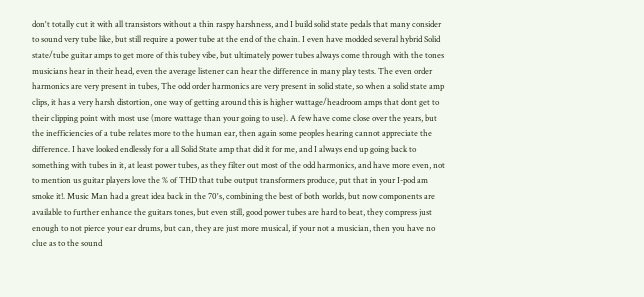don't totally cut it with all transistors without a thin raspy harshness, and I build solid state pedals that many consider to sound very tube like, but still require a power tube at the end of the chain. I even have modded several hybrid Solid state/tube guitar amps to get more of this tubey vibe, but ultimately power tubes always come through with the tones musicians hear in their head, even the average listener can hear the difference in many play tests. The even order harmonics are very present in tubes, The odd order harmonics are very present in solid state, so when a solid state amp clips, it has a very harsh distortion, one way of getting around this is higher wattage/headroom amps that dont get to their clipping point with most use (more wattage than your going to use). A few have come close over the years, but the inefficiencies of a tube relates more to the human ear, then again some peoples hearing cannot appreciate the difference. I have looked endlessly for a all Solid State amp that did it for me, and I always end up going back to something with tubes in it, at least power tubes, as they filter out most of the odd harmonics, and have more even, not to mention us guitar players love the % of THD that tube output transformers produce, put that in your I-pod am smoke it!. Music Man had a great idea back in the 70's, combining the best of both worlds, but now components are available to further enhance the guitars tones, but even still, good power tubes are hard to beat, they compress just enough to not pierce your ear drums, but can, they are just more musical, if your not a musician, then you have no clue as to the sound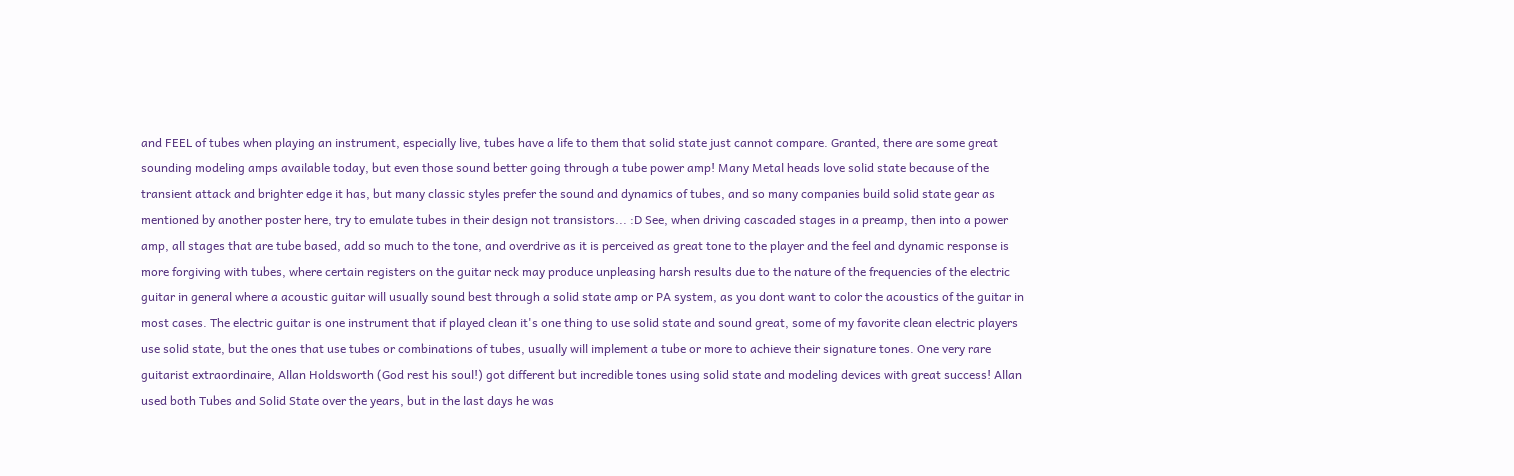and FEEL of tubes when playing an instrument, especially live, tubes have a life to them that solid state just cannot compare. Granted, there are some great sounding modeling amps available today, but even those sound better going through a tube power amp! Many Metal heads love solid state because of the transient attack and brighter edge it has, but many classic styles prefer the sound and dynamics of tubes, and so many companies build solid state gear as mentioned by another poster here, try to emulate tubes in their design not transistors... :D See, when driving cascaded stages in a preamp, then into a power amp, all stages that are tube based, add so much to the tone, and overdrive as it is perceived as great tone to the player and the feel and dynamic response is more forgiving with tubes, where certain registers on the guitar neck may produce unpleasing harsh results due to the nature of the frequencies of the electric guitar in general where a acoustic guitar will usually sound best through a solid state amp or PA system, as you dont want to color the acoustics of the guitar in most cases. The electric guitar is one instrument that if played clean it's one thing to use solid state and sound great, some of my favorite clean electric players use solid state, but the ones that use tubes or combinations of tubes, usually will implement a tube or more to achieve their signature tones. One very rare guitarist extraordinaire, Allan Holdsworth (God rest his soul!) got different but incredible tones using solid state and modeling devices with great success! Allan used both Tubes and Solid State over the years, but in the last days he was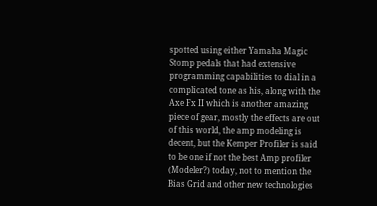spotted using either Yamaha Magic Stomp pedals that had extensive programming capabilities to dial in a complicated tone as his, along with the Axe Fx II which is another amazing piece of gear, mostly the effects are out of this world, the amp modeling is decent, but the Kemper Profiler is said to be one if not the best Amp profiler (Modeler?) today, not to mention the Bias Grid and other new technologies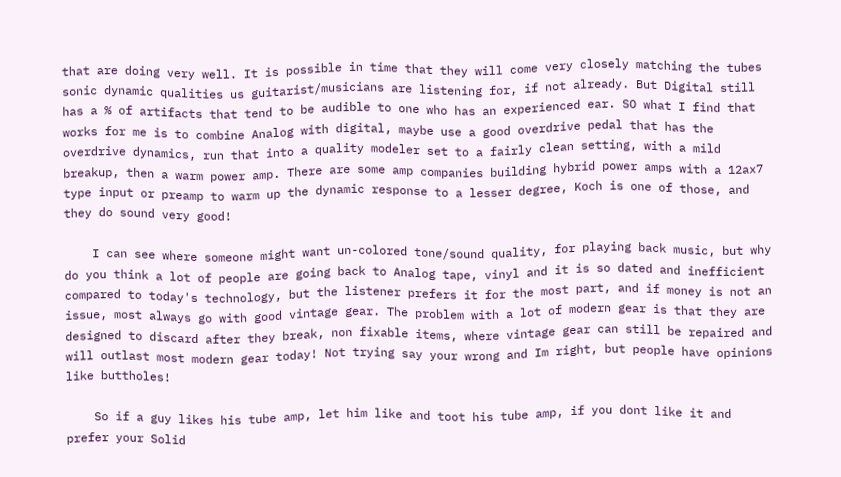that are doing very well. It is possible in time that they will come very closely matching the tubes sonic dynamic qualities us guitarist/musicians are listening for, if not already. But Digital still has a % of artifacts that tend to be audible to one who has an experienced ear. SO what I find that works for me is to combine Analog with digital, maybe use a good overdrive pedal that has the overdrive dynamics, run that into a quality modeler set to a fairly clean setting, with a mild breakup, then a warm power amp. There are some amp companies building hybrid power amps with a 12ax7 type input or preamp to warm up the dynamic response to a lesser degree, Koch is one of those, and they do sound very good!

    I can see where someone might want un-colored tone/sound quality, for playing back music, but why do you think a lot of people are going back to Analog tape, vinyl and it is so dated and inefficient compared to today's technology, but the listener prefers it for the most part, and if money is not an issue, most always go with good vintage gear. The problem with a lot of modern gear is that they are designed to discard after they break, non fixable items, where vintage gear can still be repaired and will outlast most modern gear today! Not trying say your wrong and Im right, but people have opinions like buttholes!

    So if a guy likes his tube amp, let him like and toot his tube amp, if you dont like it and prefer your Solid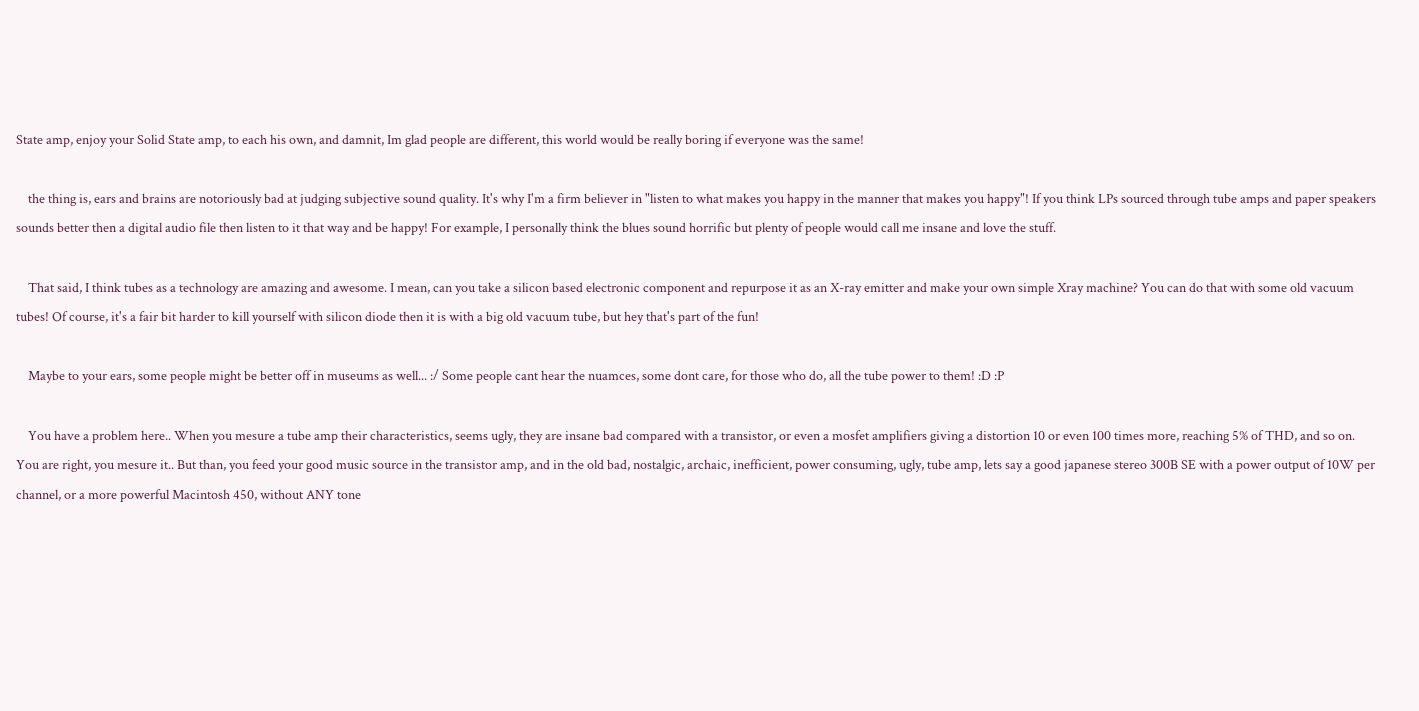State amp, enjoy your Solid State amp, to each his own, and damnit, Im glad people are different, this world would be really boring if everyone was the same!

    the thing is, ears and brains are notoriously bad at judging subjective sound quality. It's why I'm a firm believer in "listen to what makes you happy in the manner that makes you happy"! If you think LPs sourced through tube amps and paper speakers sounds better then a digital audio file then listen to it that way and be happy! For example, I personally think the blues sound horrific but plenty of people would call me insane and love the stuff.

    That said, I think tubes as a technology are amazing and awesome. I mean, can you take a silicon based electronic component and repurpose it as an X-ray emitter and make your own simple Xray machine? You can do that with some old vacuum tubes! Of course, it's a fair bit harder to kill yourself with silicon diode then it is with a big old vacuum tube, but hey that's part of the fun!

    Maybe to your ears, some people might be better off in museums as well... :/ Some people cant hear the nuamces, some dont care, for those who do, all the tube power to them! :D :P

    You have a problem here.. When you mesure a tube amp their characteristics, seems ugly, they are insane bad compared with a transistor, or even a mosfet amplifiers giving a distortion 10 or even 100 times more, reaching 5% of THD, and so on. You are right, you mesure it.. But than, you feed your good music source in the transistor amp, and in the old bad, nostalgic, archaic, inefficient, power consuming, ugly, tube amp, lets say a good japanese stereo 300B SE with a power output of 10W per channel, or a more powerful Macintosh 450, without ANY tone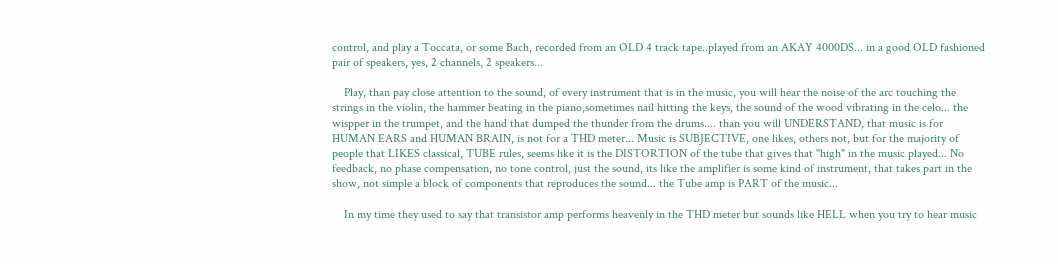control, and play a Toccata, or some Bach, recorded from an OLD 4 track tape..played from an AKAY 4000DS... in a good OLD fashioned pair of speakers, yes, 2 channels, 2 speakers...

    Play, than pay close attention to the sound, of every instrument that is in the music, you will hear the noise of the arc touching the strings in the violin, the hammer beating in the piano,sometimes nail hitting the keys, the sound of the wood vibrating in the celo... the wispper in the trumpet, and the hand that dumped the thunder from the drums.... than you will UNDERSTAND, that music is for HUMAN EARS and HUMAN BRAIN, is not for a THD meter... Music is SUBJECTIVE, one likes, others not, but for the majority of people that LIKES classical, TUBE rules, seems like it is the DISTORTION of the tube that gives that "high" in the music played... No feedback, no phase compensation, no tone control, just the sound, its like the amplifier is some kind of instrument, that takes part in the show, not simple a block of components that reproduces the sound... the Tube amp is PART of the music...

    In my time they used to say that transistor amp performs heavenly in the THD meter but sounds like HELL when you try to hear music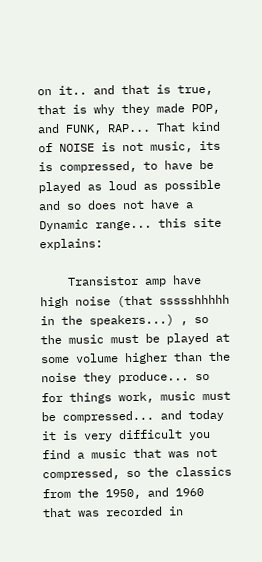on it.. and that is true, that is why they made POP, and FUNK, RAP... That kind of NOISE is not music, its is compressed, to have be played as loud as possible and so does not have a Dynamic range... this site explains:

    Transistor amp have high noise (that ssssshhhhh in the speakers...) , so the music must be played at some volume higher than the noise they produce... so for things work, music must be compressed... and today it is very difficult you find a music that was not compressed, so the classics from the 1950, and 1960 that was recorded in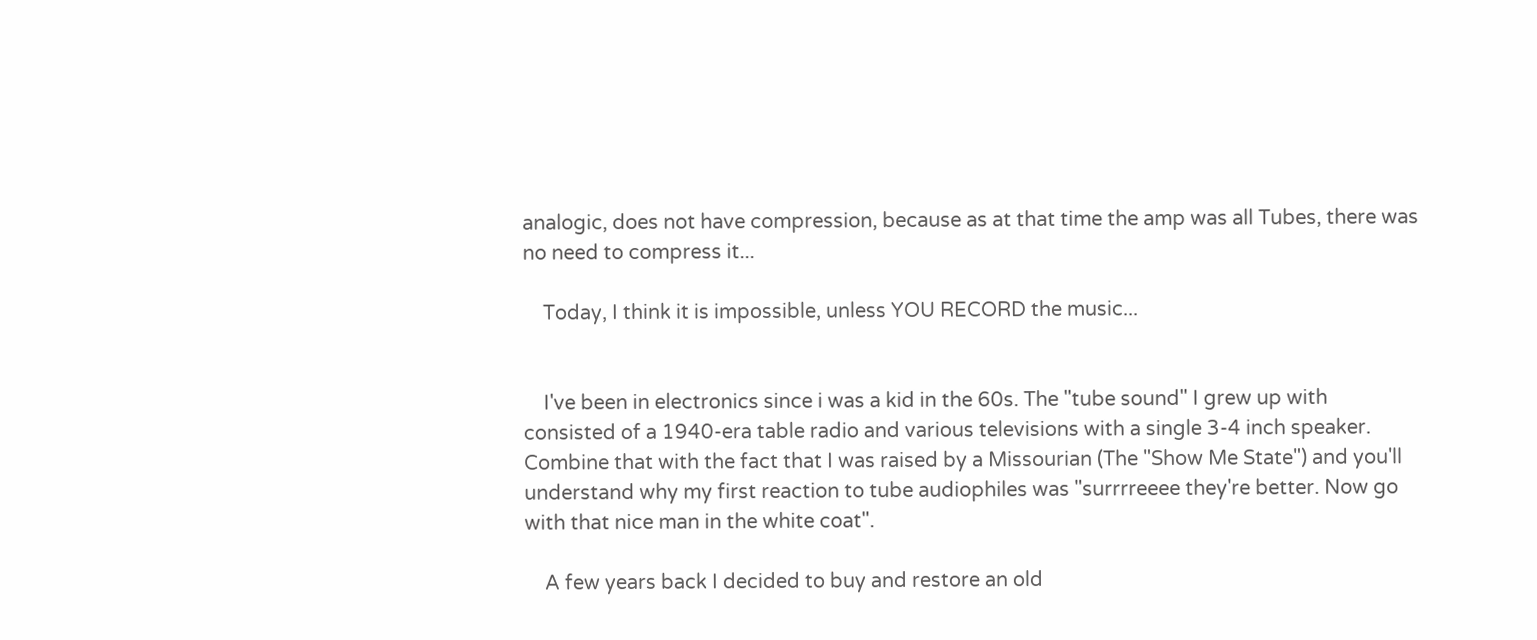analogic, does not have compression, because as at that time the amp was all Tubes, there was no need to compress it...

    Today, I think it is impossible, unless YOU RECORD the music...


    I've been in electronics since i was a kid in the 60s. The "tube sound" I grew up with consisted of a 1940-era table radio and various televisions with a single 3-4 inch speaker. Combine that with the fact that I was raised by a Missourian (The "Show Me State") and you'll understand why my first reaction to tube audiophiles was "surrrreeee they're better. Now go with that nice man in the white coat".

    A few years back I decided to buy and restore an old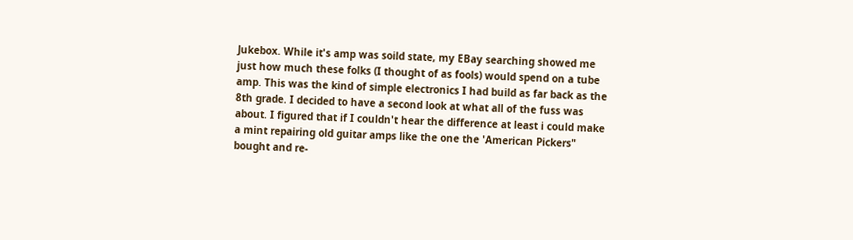Jukebox. While it's amp was soild state, my EBay searching showed me just how much these folks (I thought of as fools) would spend on a tube amp. This was the kind of simple electronics I had build as far back as the 8th grade. I decided to have a second look at what all of the fuss was about. I figured that if I couldn't hear the difference at least i could make a mint repairing old guitar amps like the one the 'American Pickers" bought and re-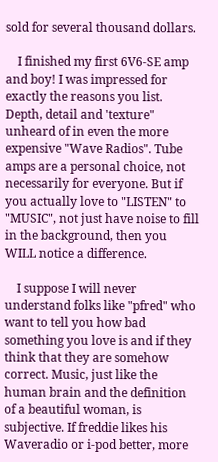sold for several thousand dollars.

    I finished my first 6V6-SE amp and boy! I was impressed for exactly the reasons you list. Depth, detail and 'texture" unheard of in even the more expensive "Wave Radios". Tube amps are a personal choice, not necessarily for everyone. But if you actually love to "LISTEN" to "MUSIC", not just have noise to fill in the background, then you WILL notice a difference.

    I suppose I will never understand folks like "pfred" who want to tell you how bad something you love is and if they think that they are somehow correct. Music, just like the human brain and the definition of a beautiful woman, is subjective. If freddie likes his Waveradio or i-pod better, more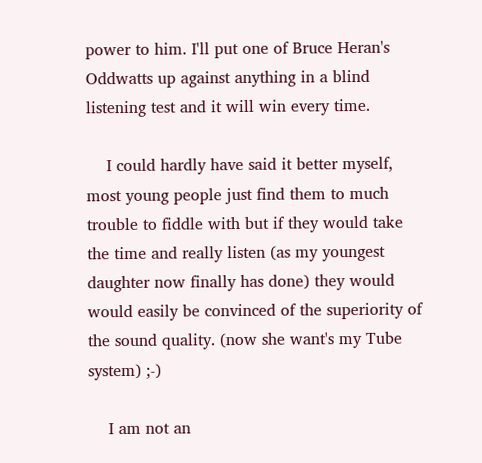power to him. I'll put one of Bruce Heran's Oddwatts up against anything in a blind listening test and it will win every time.

    I could hardly have said it better myself, most young people just find them to much trouble to fiddle with but if they would take the time and really listen (as my youngest daughter now finally has done) they would would easily be convinced of the superiority of the sound quality. (now she want's my Tube system) ;-)

    I am not an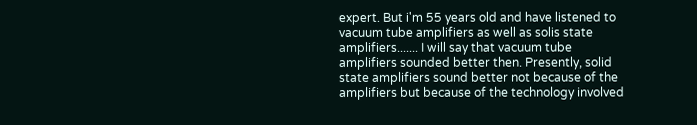expert. But i'm 55 years old and have listened to vacuum tube amplifiers as well as solis state amplifiers....... I will say that vacuum tube amplifiers sounded better then. Presently, solid state amplifiers sound better not because of the amplifiers but because of the technology involved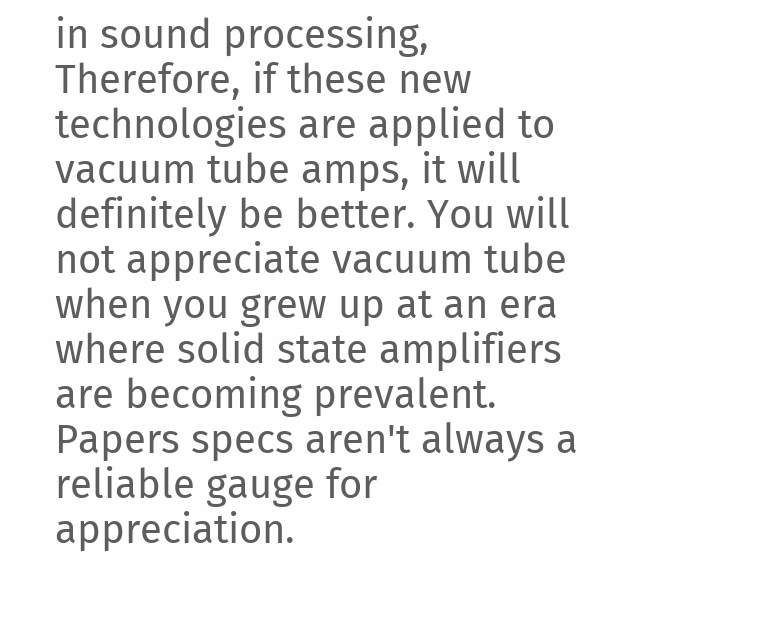in sound processing, Therefore, if these new technologies are applied to vacuum tube amps, it will definitely be better. You will not appreciate vacuum tube when you grew up at an era where solid state amplifiers are becoming prevalent. Papers specs aren't always a reliable gauge for appreciation.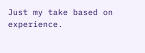Just my take based on experience.